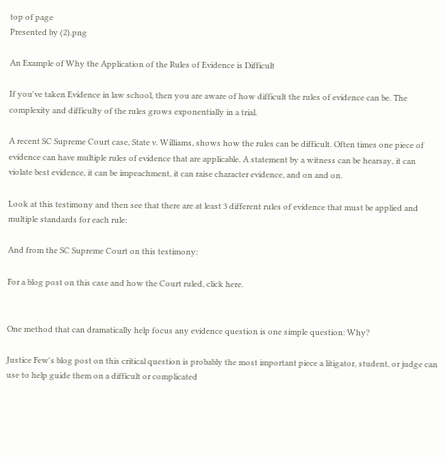top of page
Presented by (2).png

An Example of Why the Application of the Rules of Evidence is Difficult

If you've taken Evidence in law school, then you are aware of how difficult the rules of evidence can be. The complexity and difficulty of the rules grows exponentially in a trial.

A recent SC Supreme Court case, State v. Williams, shows how the rules can be difficult. Often times one piece of evidence can have multiple rules of evidence that are applicable. A statement by a witness can be hearsay, it can violate best evidence, it can be impeachment, it can raise character evidence, and on and on.

Look at this testimony and then see that there are at least 3 different rules of evidence that must be applied and multiple standards for each rule:

And from the SC Supreme Court on this testimony:

For a blog post on this case and how the Court ruled, click here.


One method that can dramatically help focus any evidence question is one simple question: Why?

Justice Few's blog post on this critical question is probably the most important piece a litigator, student, or judge can use to help guide them on a difficult or complicated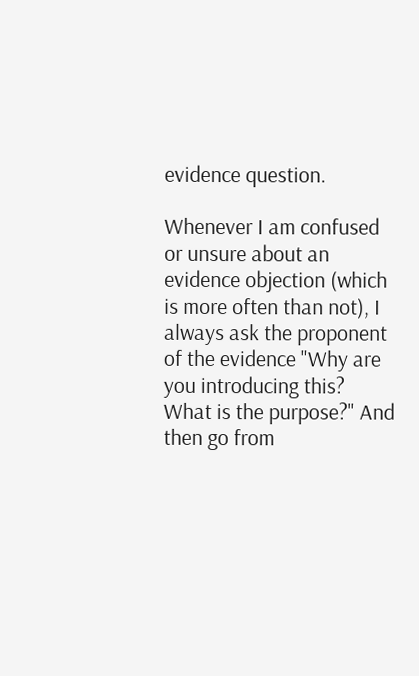evidence question.

Whenever I am confused or unsure about an evidence objection (which is more often than not), I always ask the proponent of the evidence "Why are you introducing this? What is the purpose?" And then go from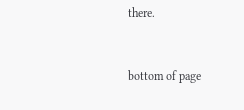there.


bottom of page